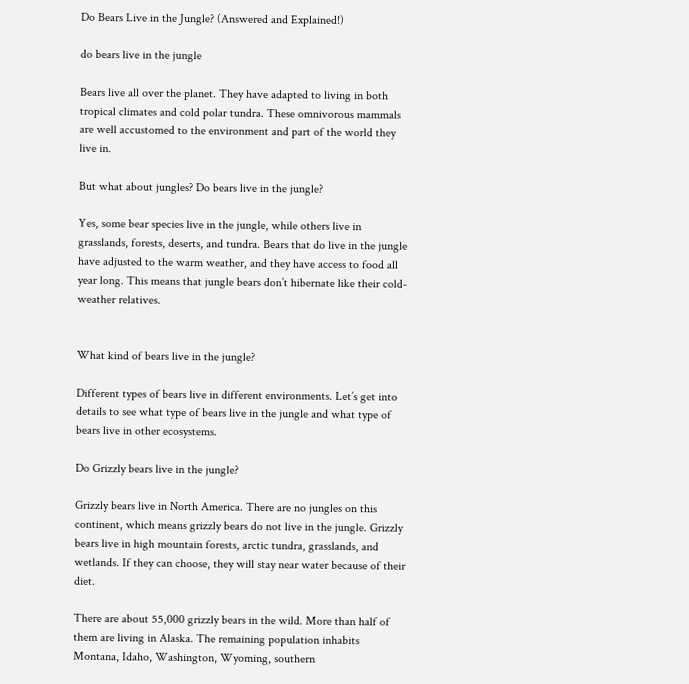Do Bears Live in the Jungle? (Answered and Explained!)

do bears live in the jungle

Bears live all over the planet. They have adapted to living in both tropical climates and cold polar tundra. These omnivorous mammals are well accustomed to the environment and part of the world they live in.

But what about jungles? Do bears live in the jungle?

Yes, some bear species live in the jungle, while others live in grasslands, forests, deserts, and tundra. Bears that do live in the jungle have adjusted to the warm weather, and they have access to food all year long. This means that jungle bears don’t hibernate like their cold-weather relatives.


What kind of bears live in the jungle?

Different types of bears live in different environments. Let’s get into details to see what type of bears live in the jungle and what type of bears live in other ecosystems.

Do Grizzly bears live in the jungle?

Grizzly bears live in North America. There are no jungles on this continent, which means grizzly bears do not live in the jungle. Grizzly bears live in high mountain forests, arctic tundra, grasslands, and wetlands. If they can choose, they will stay near water because of their diet.

There are about 55,000 grizzly bears in the wild. More than half of them are living in Alaska. The remaining population inhabits Montana, Idaho, Washington, Wyoming, southern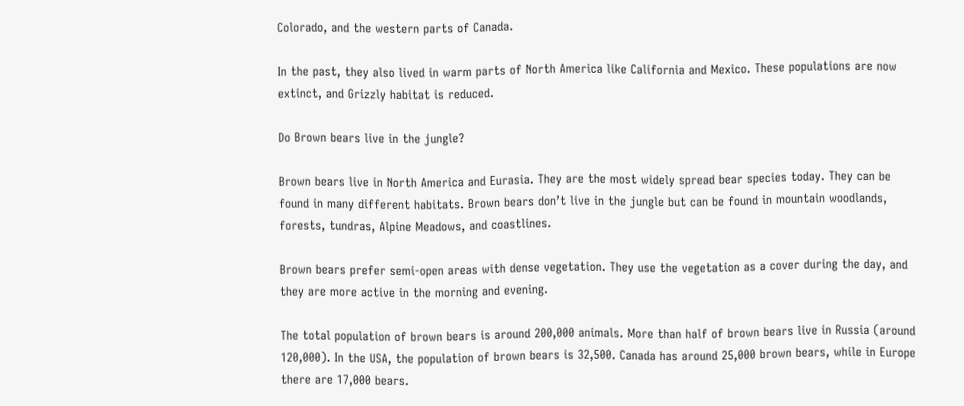Colorado, and the western parts of Canada.

In the past, they also lived in warm parts of North America like California and Mexico. These populations are now extinct, and Grizzly habitat is reduced.

Do Brown bears live in the jungle?

Brown bears live in North America and Eurasia. They are the most widely spread bear species today. They can be found in many different habitats. Brown bears don’t live in the jungle but can be found in mountain woodlands, forests, tundras, Alpine Meadows, and coastlines.

Brown bears prefer semi-open areas with dense vegetation. They use the vegetation as a cover during the day, and they are more active in the morning and evening.

The total population of brown bears is around 200,000 animals. More than half of brown bears live in Russia (around 120,000). In the USA, the population of brown bears is 32,500. Canada has around 25,000 brown bears, while in Europe there are 17,000 bears.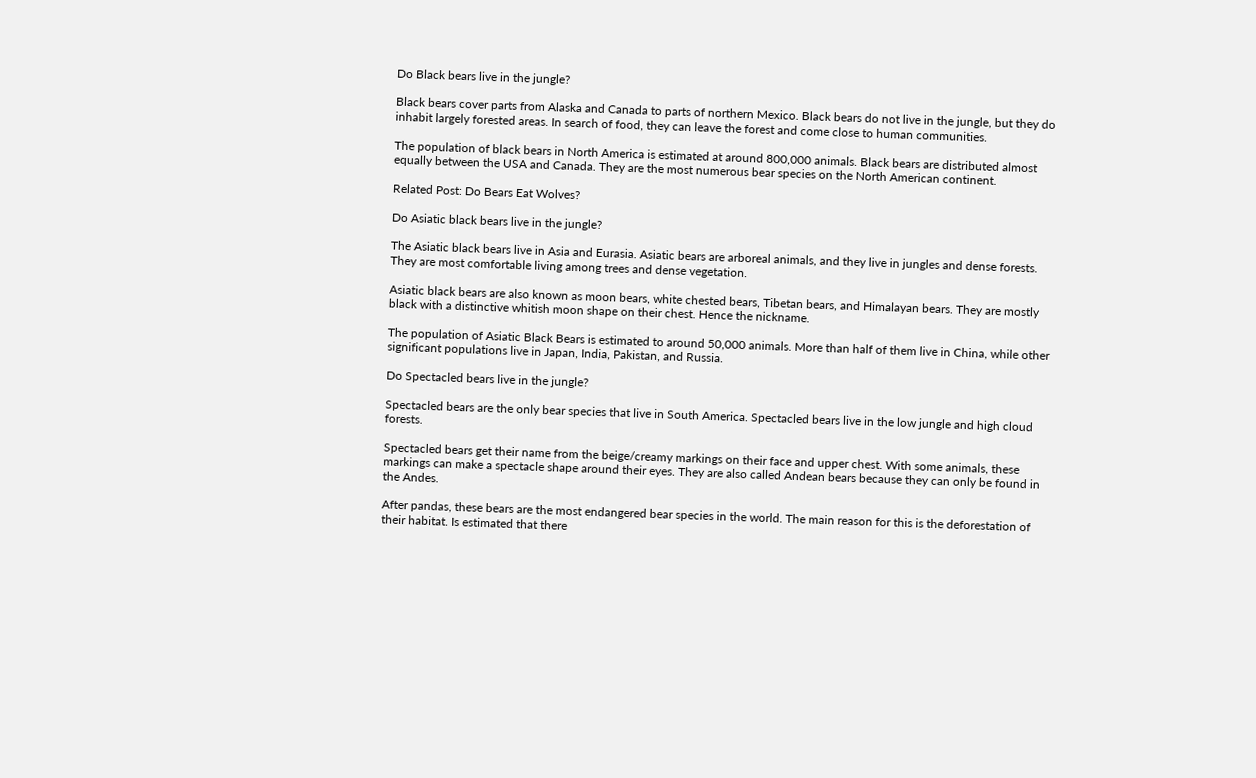Do Black bears live in the jungle?

Black bears cover parts from Alaska and Canada to parts of northern Mexico. Black bears do not live in the jungle, but they do inhabit largely forested areas. In search of food, they can leave the forest and come close to human communities.

The population of black bears in North America is estimated at around 800,000 animals. Black bears are distributed almost equally between the USA and Canada. They are the most numerous bear species on the North American continent.

Related Post: Do Bears Eat Wolves?

Do Asiatic black bears live in the jungle?

The Asiatic black bears live in Asia and Eurasia. Asiatic bears are arboreal animals, and they live in jungles and dense forests. They are most comfortable living among trees and dense vegetation.

Asiatic black bears are also known as moon bears, white chested bears, Tibetan bears, and Himalayan bears. They are mostly black with a distinctive whitish moon shape on their chest. Hence the nickname.

The population of Asiatic Black Bears is estimated to around 50,000 animals. More than half of them live in China, while other significant populations live in Japan, India, Pakistan, and Russia.

Do Spectacled bears live in the jungle?

Spectacled bears are the only bear species that live in South America. Spectacled bears live in the low jungle and high cloud forests.

Spectacled bears get their name from the beige/creamy markings on their face and upper chest. With some animals, these markings can make a spectacle shape around their eyes. They are also called Andean bears because they can only be found in the Andes.

After pandas, these bears are the most endangered bear species in the world. The main reason for this is the deforestation of their habitat. Is estimated that there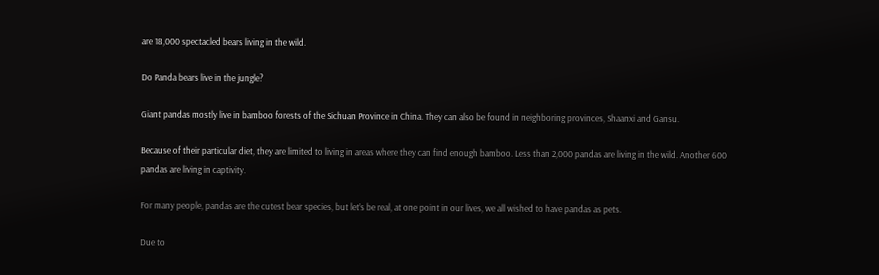are 18,000 spectacled bears living in the wild.

Do Panda bears live in the jungle?

Giant pandas mostly live in bamboo forests of the Sichuan Province in China. They can also be found in neighboring provinces, Shaanxi and Gansu.

Because of their particular diet, they are limited to living in areas where they can find enough bamboo. Less than 2,000 pandas are living in the wild. Another 600 pandas are living in captivity.

For many people, pandas are the cutest bear species, but let’s be real, at one point in our lives, we all wished to have pandas as pets.

Due to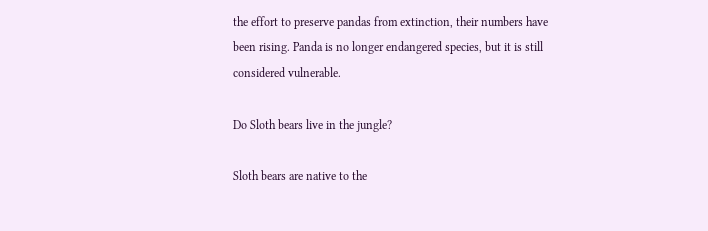the effort to preserve pandas from extinction, their numbers have been rising. Panda is no longer endangered species, but it is still considered vulnerable.

Do Sloth bears live in the jungle?

Sloth bears are native to the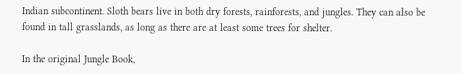Indian subcontinent. Sloth bears live in both dry forests, rainforests, and jungles. They can also be found in tall grasslands, as long as there are at least some trees for shelter.

In the original Jungle Book,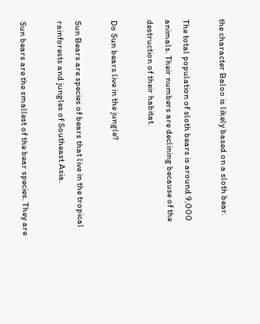the character Baloo is likely based on a sloth bear.

The total population of sloth bears is around 9,000 animals. Their numbers are declining because of the destruction of their habitat.

Do Sun bears live in the jungle?

Sun Bears are species of bears that live in the tropical rainforests and jungles of Southeast Asia.

Sun bears are the smallest of the bear species. They are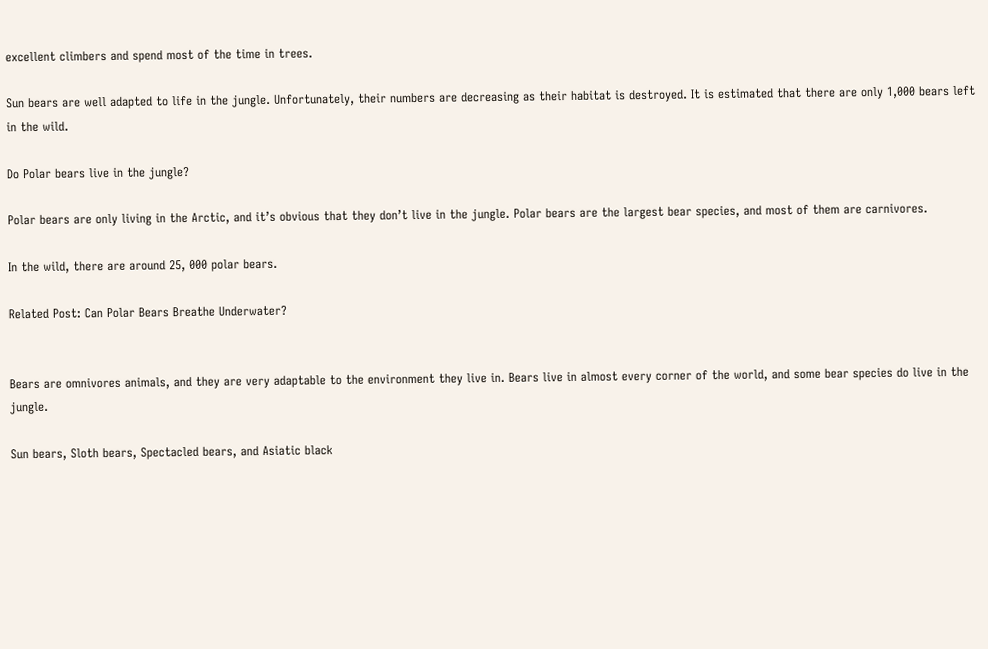excellent climbers and spend most of the time in trees.

Sun bears are well adapted to life in the jungle. Unfortunately, their numbers are decreasing as their habitat is destroyed. It is estimated that there are only 1,000 bears left in the wild.

Do Polar bears live in the jungle?

Polar bears are only living in the Arctic, and it’s obvious that they don’t live in the jungle. Polar bears are the largest bear species, and most of them are carnivores.

In the wild, there are around 25, 000 polar bears.

Related Post: Can Polar Bears Breathe Underwater?


Bears are omnivores animals, and they are very adaptable to the environment they live in. Bears live in almost every corner of the world, and some bear species do live in the jungle.

Sun bears, Sloth bears, Spectacled bears, and Asiatic black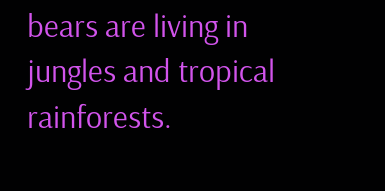bears are living in jungles and tropical rainforests.